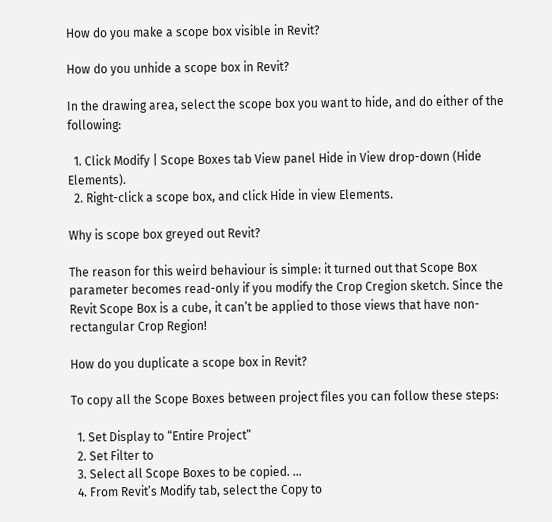How do you make a scope box visible in Revit?

How do you unhide a scope box in Revit?

In the drawing area, select the scope box you want to hide, and do either of the following:

  1. Click Modify | Scope Boxes tab View panel Hide in View drop-down (Hide Elements).
  2. Right-click a scope box, and click Hide in view Elements.

Why is scope box greyed out Revit?

The reason for this weird behaviour is simple: it turned out that Scope Box parameter becomes read-only if you modify the Crop Cregion sketch. Since the Revit Scope Box is a cube, it can’t be applied to those views that have non-rectangular Crop Region!

How do you duplicate a scope box in Revit?

To copy all the Scope Boxes between project files you can follow these steps:

  1. Set Display to “Entire Project”
  2. Set Filter to
  3. Select all Scope Boxes to be copied. …
  4. From Revit’s Modify tab, select the Copy to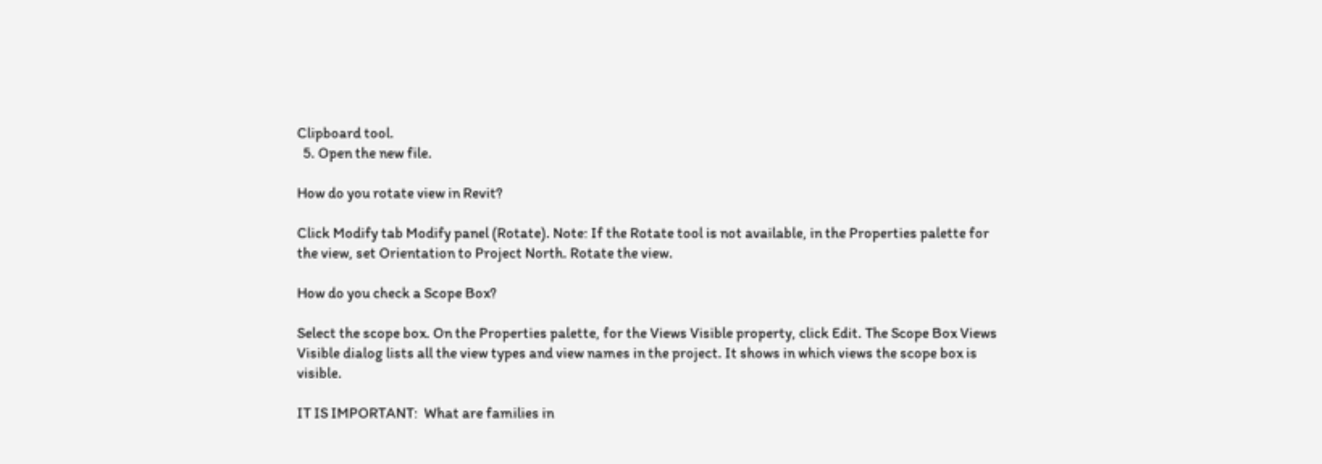Clipboard tool.
  5. Open the new file.

How do you rotate view in Revit?

Click Modify tab Modify panel (Rotate). Note: If the Rotate tool is not available, in the Properties palette for the view, set Orientation to Project North. Rotate the view.

How do you check a Scope Box?

Select the scope box. On the Properties palette, for the Views Visible property, click Edit. The Scope Box Views Visible dialog lists all the view types and view names in the project. It shows in which views the scope box is visible.

IT IS IMPORTANT:  What are families in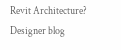Revit Architecture?
Designer blog